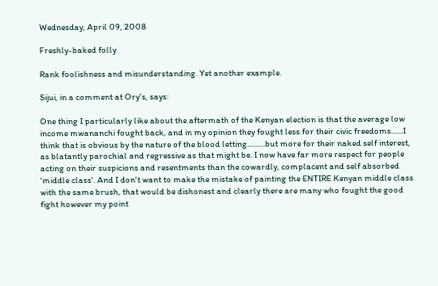Wednesday, April 09, 2008

Freshly-baked folly

Rank foolishness and misunderstanding. Yet another example.

Sijui, in a comment at Ory's, says:

One thing I particularly like about the aftermath of the Kenyan election is that the average low income mwananchi fought back, and in my opinion they fought less for their civic freedoms......I think that is obvious by the nature of the blood letting.........but more for their naked self interest, as blatantly parochial and regressive as that might be. I now have far more respect for people acting on their suspicions and resentments than the cowardly, complacent and self absorbed ‘middle class'. And I don't want to make the mistake of painting the ENTIRE Kenyan middle class with the same brush, that would be dishonest and clearly there are many who fought the good fight however my point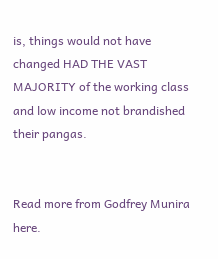is, things would not have changed HAD THE VAST MAJORITY of the working class and low income not brandished their pangas.


Read more from Godfrey Munira here.